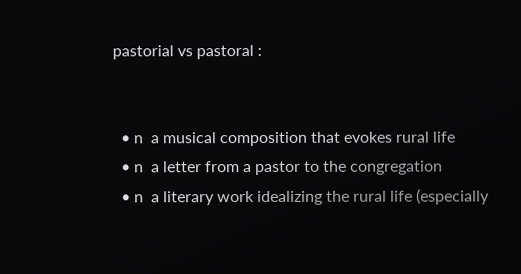pastorial vs pastoral :


  • n  a musical composition that evokes rural life
  • n  a letter from a pastor to the congregation
  • n  a literary work idealizing the rural life (especially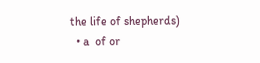the life of shepherds)
  • a  of or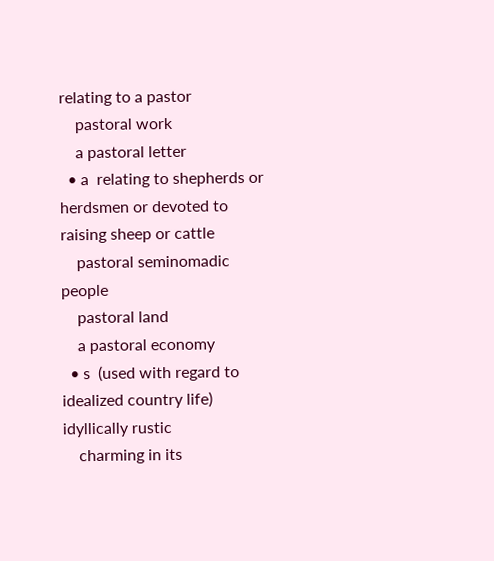relating to a pastor
    pastoral work
    a pastoral letter
  • a  relating to shepherds or herdsmen or devoted to raising sheep or cattle
    pastoral seminomadic people
    pastoral land
    a pastoral economy
  • s  (used with regard to idealized country life) idyllically rustic
    charming in its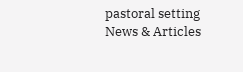pastoral setting
News & Articles